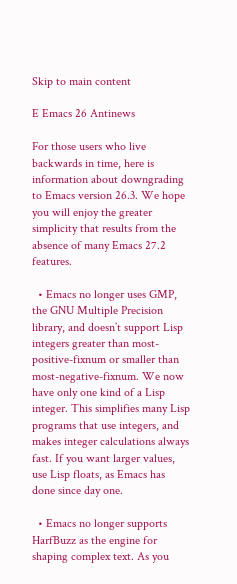Skip to main content

E Emacs 26 Antinews

For those users who live backwards in time, here is information about downgrading to Emacs version 26.3. We hope you will enjoy the greater simplicity that results from the absence of many Emacs 27.2 features.

  • Emacs no longer uses GMP, the GNU Multiple Precision library, and doesn’t support Lisp integers greater than most-positive-fixnum or smaller than most-negative-fixnum. We now have only one kind of a Lisp integer. This simplifies many Lisp programs that use integers, and makes integer calculations always fast. If you want larger values, use Lisp floats, as Emacs has done since day one.

  • Emacs no longer supports HarfBuzz as the engine for shaping complex text. As you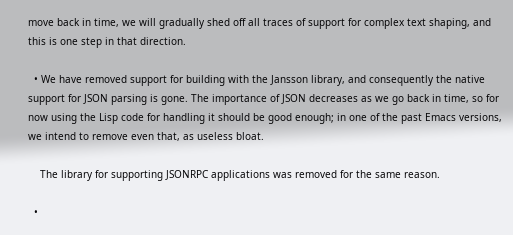move back in time, we will gradually shed off all traces of support for complex text shaping, and this is one step in that direction.

  • We have removed support for building with the Jansson library, and consequently the native support for JSON parsing is gone. The importance of JSON decreases as we go back in time, so for now using the Lisp code for handling it should be good enough; in one of the past Emacs versions, we intend to remove even that, as useless bloat.

    The library for supporting JSONRPC applications was removed for the same reason.

  •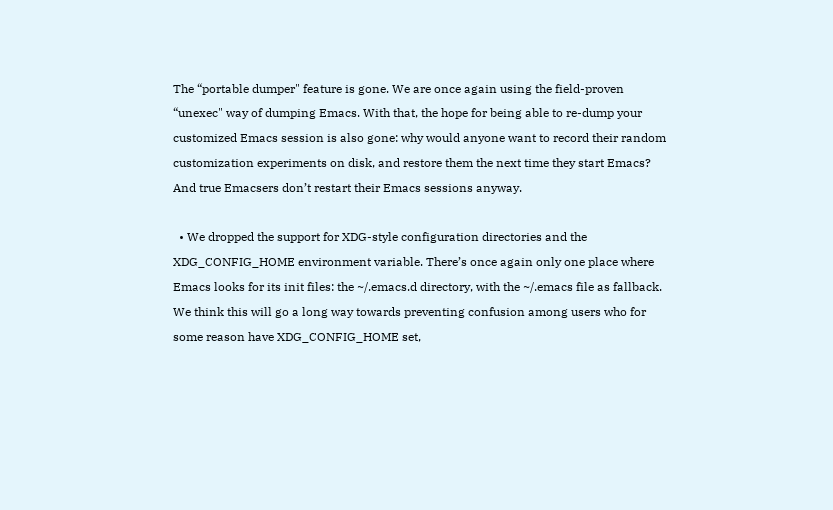The “portable dumper" feature is gone. We are once again using the field-proven “unexec" way of dumping Emacs. With that, the hope for being able to re-dump your customized Emacs session is also gone: why would anyone want to record their random customization experiments on disk, and restore them the next time they start Emacs? And true Emacsers don’t restart their Emacs sessions anyway.

  • We dropped the support for XDG-style configuration directories and the XDG_CONFIG_HOME environment variable. There’s once again only one place where Emacs looks for its init files: the ~/.emacs.d directory, with the ~/.emacs file as fallback. We think this will go a long way towards preventing confusion among users who for some reason have XDG_CONFIG_HOME set,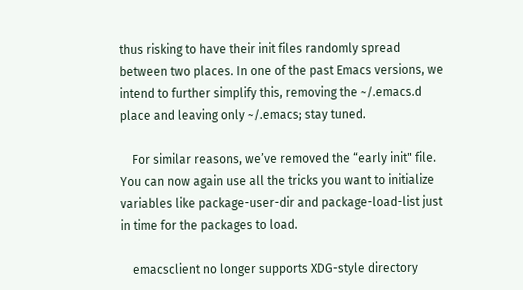thus risking to have their init files randomly spread between two places. In one of the past Emacs versions, we intend to further simplify this, removing the ~/.emacs.d place and leaving only ~/.emacs; stay tuned.

    For similar reasons, we’ve removed the “early init" file. You can now again use all the tricks you want to initialize variables like package-user-dir and package-load-list just in time for the packages to load.

    emacsclient no longer supports XDG-style directory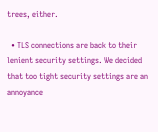trees, either.

  • TLS connections are back to their lenient security settings. We decided that too tight security settings are an annoyance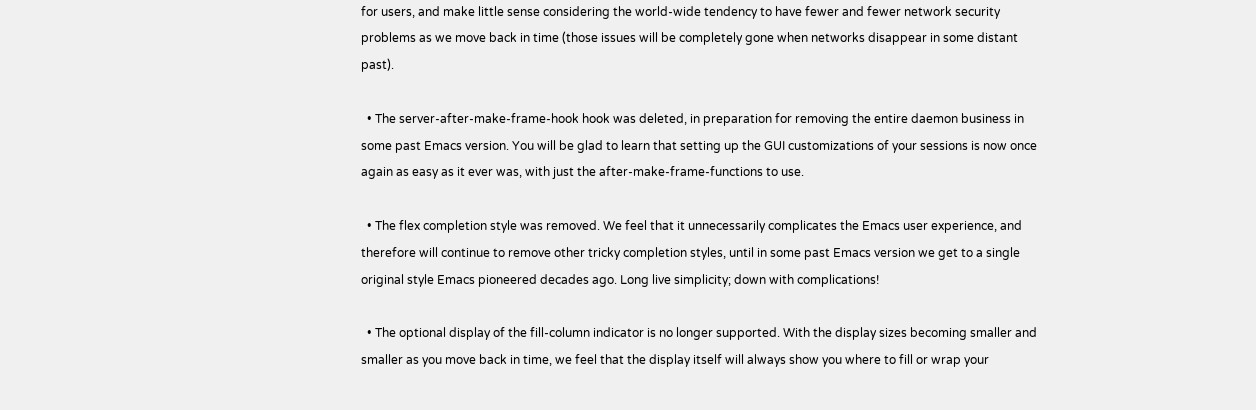for users, and make little sense considering the world-wide tendency to have fewer and fewer network security problems as we move back in time (those issues will be completely gone when networks disappear in some distant past).

  • The server-after-make-frame-hook hook was deleted, in preparation for removing the entire daemon business in some past Emacs version. You will be glad to learn that setting up the GUI customizations of your sessions is now once again as easy as it ever was, with just the after-make-frame-functions to use.

  • The flex completion style was removed. We feel that it unnecessarily complicates the Emacs user experience, and therefore will continue to remove other tricky completion styles, until in some past Emacs version we get to a single original style Emacs pioneered decades ago. Long live simplicity; down with complications!

  • The optional display of the fill-column indicator is no longer supported. With the display sizes becoming smaller and smaller as you move back in time, we feel that the display itself will always show you where to fill or wrap your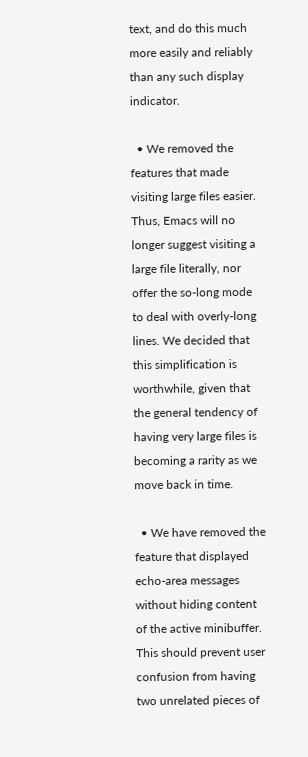text, and do this much more easily and reliably than any such display indicator.

  • We removed the features that made visiting large files easier. Thus, Emacs will no longer suggest visiting a large file literally, nor offer the so-long mode to deal with overly-long lines. We decided that this simplification is worthwhile, given that the general tendency of having very large files is becoming a rarity as we move back in time.

  • We have removed the feature that displayed echo-area messages without hiding content of the active minibuffer. This should prevent user confusion from having two unrelated pieces of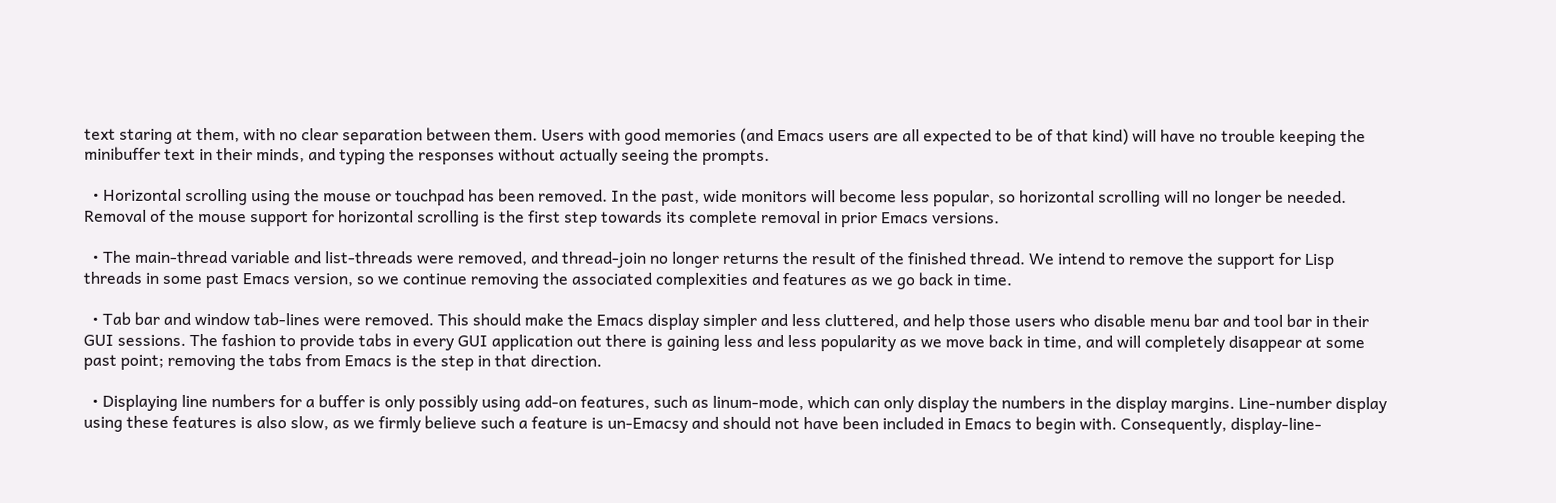text staring at them, with no clear separation between them. Users with good memories (and Emacs users are all expected to be of that kind) will have no trouble keeping the minibuffer text in their minds, and typing the responses without actually seeing the prompts.

  • Horizontal scrolling using the mouse or touchpad has been removed. In the past, wide monitors will become less popular, so horizontal scrolling will no longer be needed. Removal of the mouse support for horizontal scrolling is the first step towards its complete removal in prior Emacs versions.

  • The main-thread variable and list-threads were removed, and thread-join no longer returns the result of the finished thread. We intend to remove the support for Lisp threads in some past Emacs version, so we continue removing the associated complexities and features as we go back in time.

  • Tab bar and window tab-lines were removed. This should make the Emacs display simpler and less cluttered, and help those users who disable menu bar and tool bar in their GUI sessions. The fashion to provide tabs in every GUI application out there is gaining less and less popularity as we move back in time, and will completely disappear at some past point; removing the tabs from Emacs is the step in that direction.

  • Displaying line numbers for a buffer is only possibly using add-on features, such as linum-mode, which can only display the numbers in the display margins. Line-number display using these features is also slow, as we firmly believe such a feature is un-Emacsy and should not have been included in Emacs to begin with. Consequently, display-line-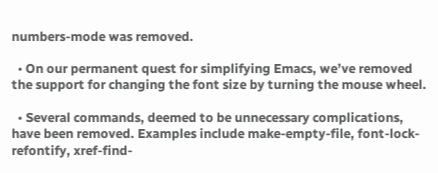numbers-mode was removed.

  • On our permanent quest for simplifying Emacs, we’ve removed the support for changing the font size by turning the mouse wheel.

  • Several commands, deemed to be unnecessary complications, have been removed. Examples include make-empty-file, font-lock-refontify, xref-find-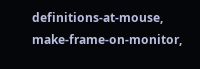definitions-at-mouse, make-frame-on-monitor,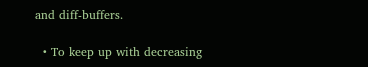and diff-buffers.

  • To keep up with decreasing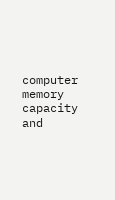computer memory capacity and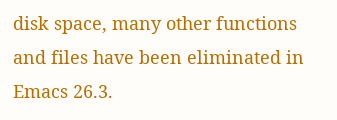disk space, many other functions and files have been eliminated in Emacs 26.3.